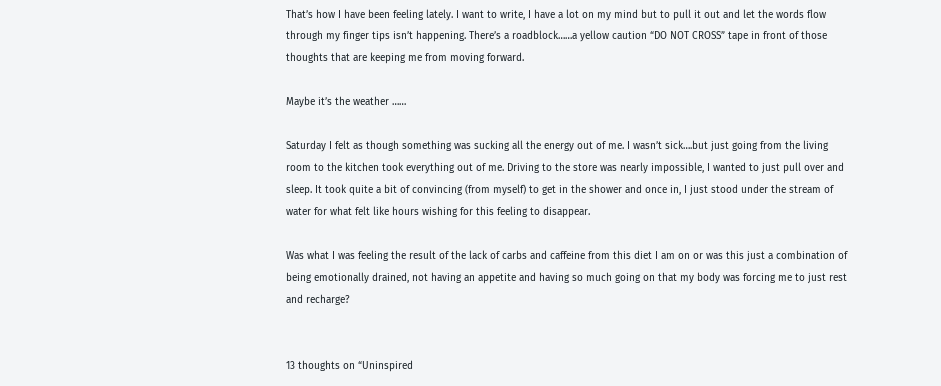That’s how I have been feeling lately. I want to write, I have a lot on my mind but to pull it out and let the words flow through my finger tips isn’t happening. There’s a roadblock……a yellow caution “DO NOT CROSS” tape in front of those thoughts that are keeping me from moving forward.

Maybe it’s the weather ……

Saturday I felt as though something was sucking all the energy out of me. I wasn’t sick….but just going from the living room to the kitchen took everything out of me. Driving to the store was nearly impossible, I wanted to just pull over and sleep. It took quite a bit of convincing (from myself) to get in the shower and once in, I just stood under the stream of water for what felt like hours wishing for this feeling to disappear.

Was what I was feeling the result of the lack of carbs and caffeine from this diet I am on or was this just a combination of being emotionally drained, not having an appetite and having so much going on that my body was forcing me to just rest and recharge?


13 thoughts on “Uninspired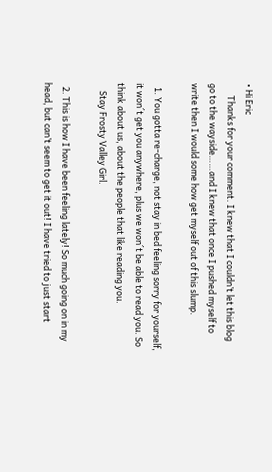• Hi Eric
      Thanks for your comment. I knew that I couldn’t let this blog go to the wayside……and I knew that once I pushed myself to write then I would some how get myself out of this slump.

  1. You gotta re-charge, not stay in bed feeling sorry for yourself, it won´t get you anywhere, plus we won´t be able to read you. So think about us, about the people that like reading you.
    Stay Frosty Valley Girl.

  2. This is how I have been feeling lately! So much going on in my head, but can’t seem to get it out! I have tried to just start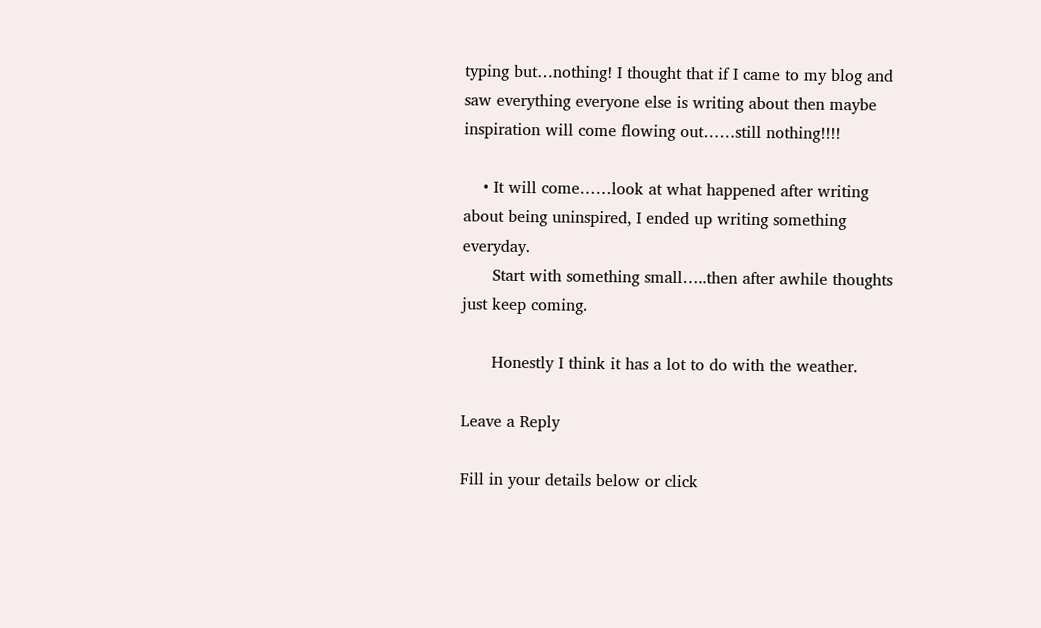typing but…nothing! I thought that if I came to my blog and saw everything everyone else is writing about then maybe inspiration will come flowing out……still nothing!!!!

    • It will come……look at what happened after writing about being uninspired, I ended up writing something everyday.
      Start with something small…..then after awhile thoughts just keep coming.

      Honestly I think it has a lot to do with the weather.

Leave a Reply

Fill in your details below or click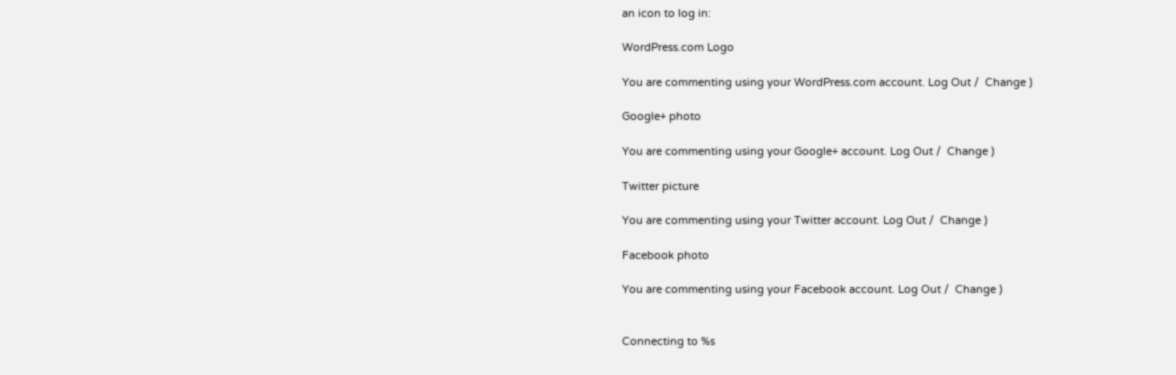an icon to log in:

WordPress.com Logo

You are commenting using your WordPress.com account. Log Out /  Change )

Google+ photo

You are commenting using your Google+ account. Log Out /  Change )

Twitter picture

You are commenting using your Twitter account. Log Out /  Change )

Facebook photo

You are commenting using your Facebook account. Log Out /  Change )


Connecting to %s